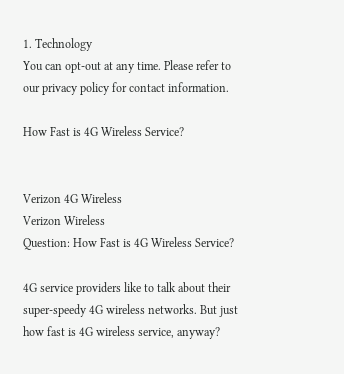1. Technology
You can opt-out at any time. Please refer to our privacy policy for contact information.

How Fast is 4G Wireless Service?


Verizon 4G Wireless
Verizon Wireless
Question: How Fast is 4G Wireless Service?

4G service providers like to talk about their super-speedy 4G wireless networks. But just how fast is 4G wireless service, anyway?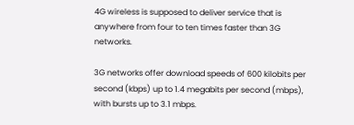4G wireless is supposed to deliver service that is anywhere from four to ten times faster than 3G networks.

3G networks offer download speeds of 600 kilobits per second (kbps) up to 1.4 megabits per second (mbps), with bursts up to 3.1 mbps.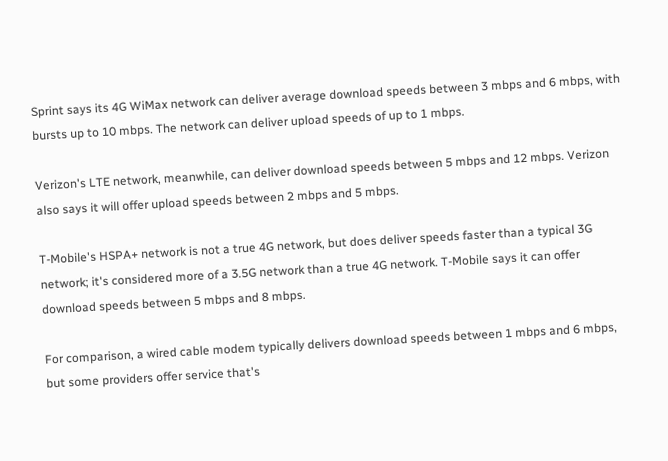Sprint says its 4G WiMax network can deliver average download speeds between 3 mbps and 6 mbps, with bursts up to 10 mbps. The network can deliver upload speeds of up to 1 mbps.

Verizon's LTE network, meanwhile, can deliver download speeds between 5 mbps and 12 mbps. Verizon also says it will offer upload speeds between 2 mbps and 5 mbps.

T-Mobile's HSPA+ network is not a true 4G network, but does deliver speeds faster than a typical 3G network; it's considered more of a 3.5G network than a true 4G network. T-Mobile says it can offer download speeds between 5 mbps and 8 mbps.

For comparison, a wired cable modem typically delivers download speeds between 1 mbps and 6 mbps, but some providers offer service that's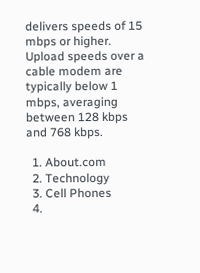delivers speeds of 15 mbps or higher. Upload speeds over a cable modem are typically below 1 mbps, averaging between 128 kbps and 768 kbps.

  1. About.com
  2. Technology
  3. Cell Phones
  4.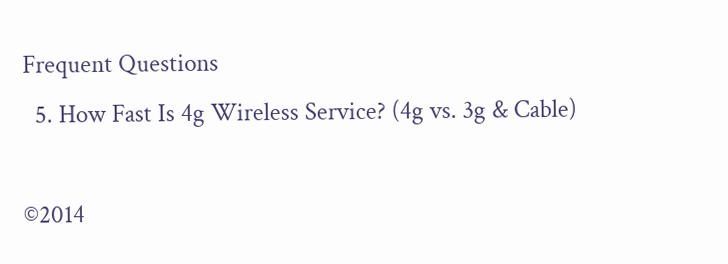Frequent Questions
  5. How Fast Is 4g Wireless Service? (4g vs. 3g & Cable)

©2014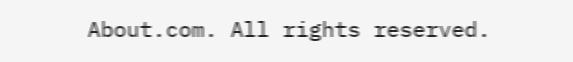About.com. All rights reserved.